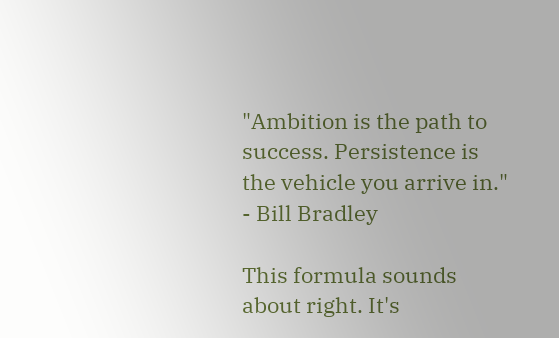"Ambition is the path to success. Persistence is the vehicle you arrive in." - Bill Bradley

This formula sounds about right. It's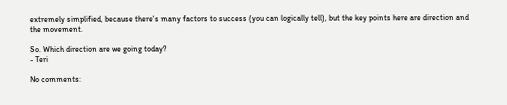extremely simplified, because there's many factors to success (you can logically tell), but the key points here are direction and the movement.

So. Which direction are we going today?
- Teri

No comments: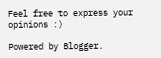Feel free to express your opinions :)

Powered by Blogger.